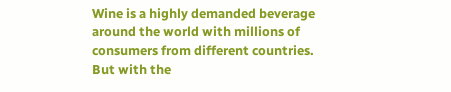Wine is a highly demanded beverage around the world with millions of consumers from different countries. But with the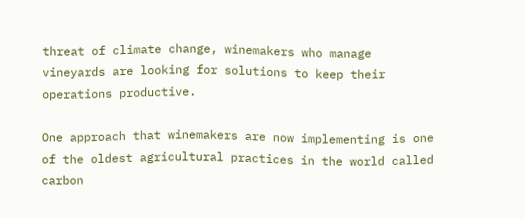threat of climate change, winemakers who manage vineyards are looking for solutions to keep their operations productive.

One approach that winemakers are now implementing is one of the oldest agricultural practices in the world called carbon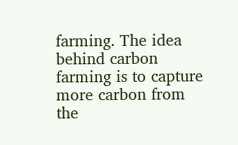farming. The idea behind carbon farming is to capture more carbon from the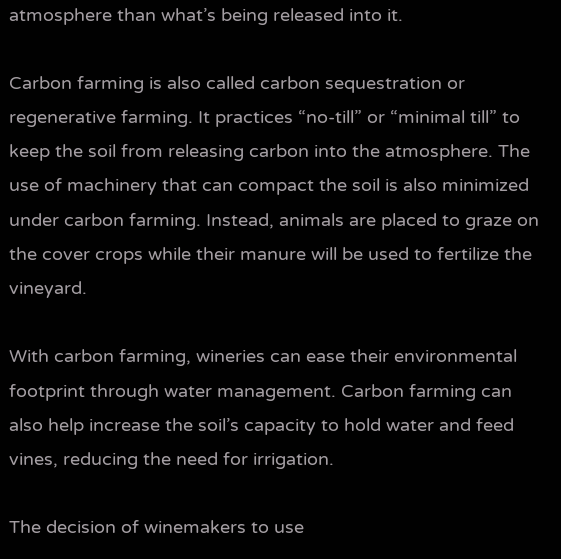atmosphere than what’s being released into it.

Carbon farming is also called carbon sequestration or regenerative farming. It practices “no-till” or “minimal till” to keep the soil from releasing carbon into the atmosphere. The use of machinery that can compact the soil is also minimized under carbon farming. Instead, animals are placed to graze on the cover crops while their manure will be used to fertilize the vineyard.

With carbon farming, wineries can ease their environmental footprint through water management. Carbon farming can also help increase the soil’s capacity to hold water and feed vines, reducing the need for irrigation.

The decision of winemakers to use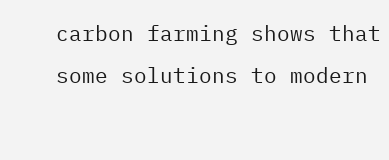carbon farming shows that some solutions to modern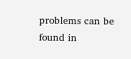problems can be found in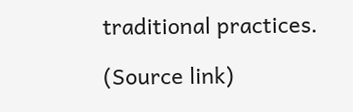traditional practices.

(Source link)